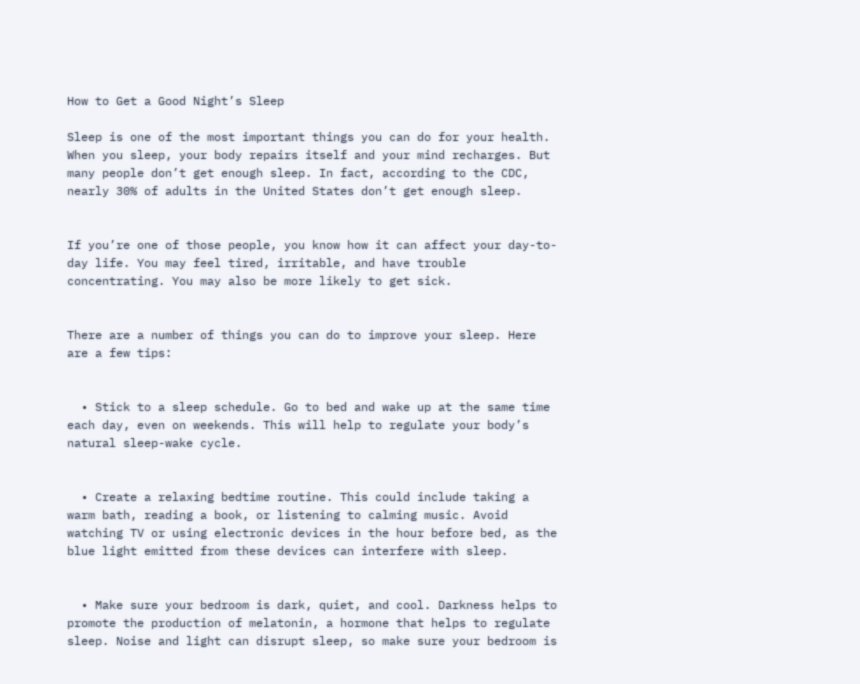How to Get a Good Night’s Sleep

Sleep is one of the most important things you can do for your health. When you sleep, your body repairs itself and your mind recharges. But many people don’t get enough sleep. In fact, according to the CDC, nearly 30% of adults in the United States don’t get enough sleep.


If you’re one of those people, you know how it can affect your day-to-day life. You may feel tired, irritable, and have trouble concentrating. You may also be more likely to get sick.


There are a number of things you can do to improve your sleep. Here are a few tips:


  • Stick to a sleep schedule. Go to bed and wake up at the same time each day, even on weekends. This will help to regulate your body’s natural sleep-wake cycle.


  • Create a relaxing bedtime routine. This could include taking a warm bath, reading a book, or listening to calming music. Avoid watching TV or using electronic devices in the hour before bed, as the blue light emitted from these devices can interfere with sleep.


  • Make sure your bedroom is dark, quiet, and cool. Darkness helps to promote the production of melatonin, a hormone that helps to regulate sleep. Noise and light can disrupt sleep, so make sure your bedroom is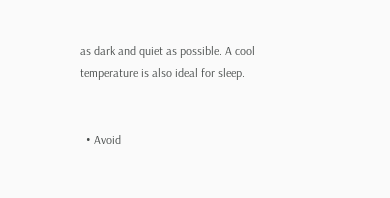as dark and quiet as possible. A cool temperature is also ideal for sleep.


  • Avoid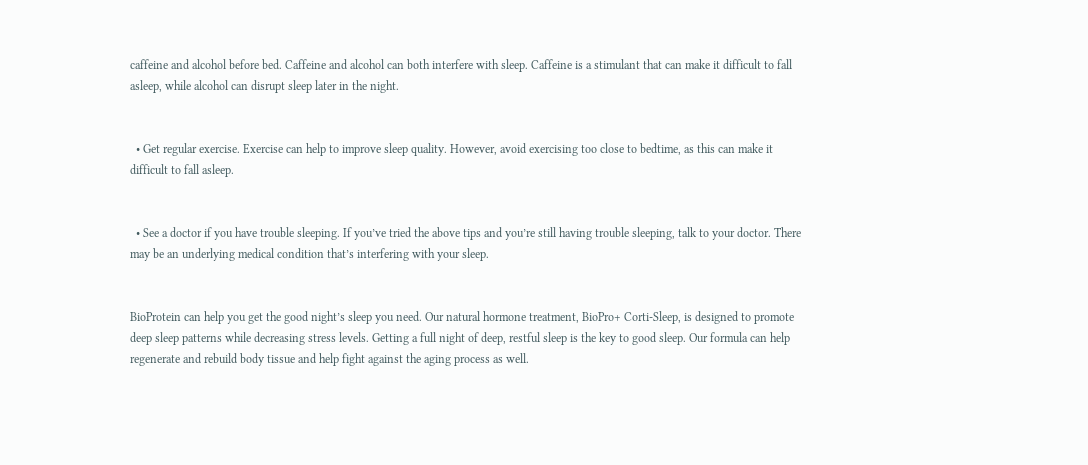caffeine and alcohol before bed. Caffeine and alcohol can both interfere with sleep. Caffeine is a stimulant that can make it difficult to fall asleep, while alcohol can disrupt sleep later in the night.


  • Get regular exercise. Exercise can help to improve sleep quality. However, avoid exercising too close to bedtime, as this can make it difficult to fall asleep.


  • See a doctor if you have trouble sleeping. If you’ve tried the above tips and you’re still having trouble sleeping, talk to your doctor. There may be an underlying medical condition that’s interfering with your sleep.


BioProtein can help you get the good night’s sleep you need. Our natural hormone treatment, BioPro+ Corti-Sleep, is designed to promote deep sleep patterns while decreasing stress levels. Getting a full night of deep, restful sleep is the key to good sleep. Our formula can help regenerate and rebuild body tissue and help fight against the aging process as well.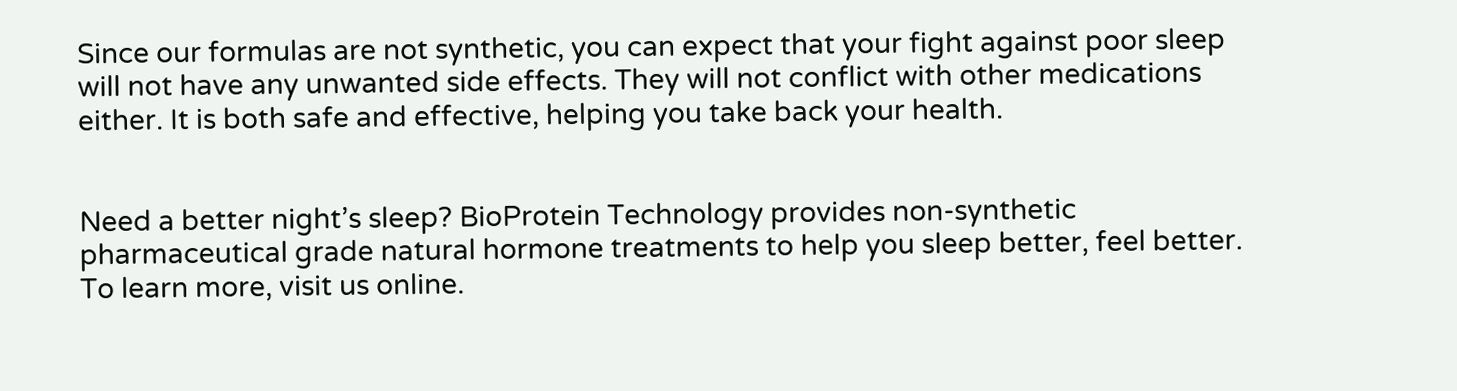Since our formulas are not synthetic, you can expect that your fight against poor sleep will not have any unwanted side effects. They will not conflict with other medications either. It is both safe and effective, helping you take back your health.


Need a better night’s sleep? BioProtein Technology provides non-synthetic pharmaceutical grade natural hormone treatments to help you sleep better, feel better. To learn more, visit us online.